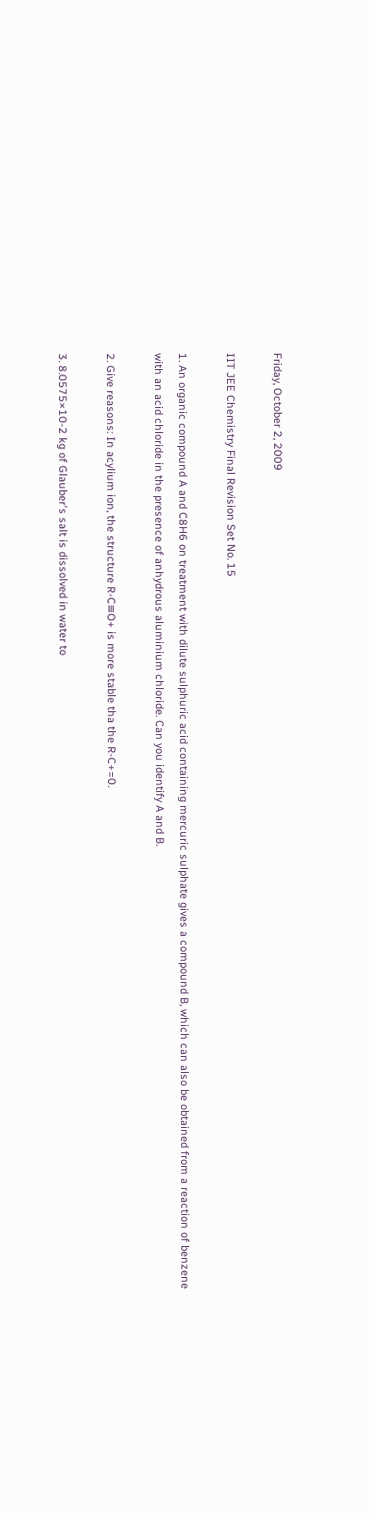Friday, October 2, 2009

IIT JEE Chemistry Final Revision Set No. 15

1. An organic compound A and C8H6 on treatment with dilute sulphuric acid containing mercuric sulphate gives a compound B, which can also be obtained from a reaction of benzene with an acid chloride in the presence of anhydrous aluminium chloride. Can you identify A and B.

2. Give reasons: In acylium ion, the structure R-C≡O+ is more stable tha the R-C+=0.

3. 8.0575×10-2 kg of Glauber's salt is dissolved in water to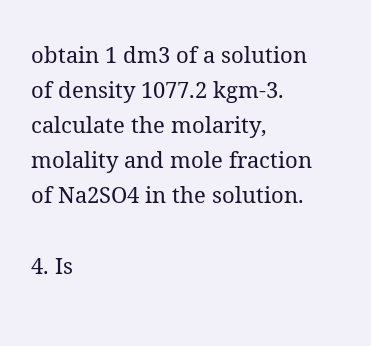obtain 1 dm3 of a solution of density 1077.2 kgm-3. calculate the molarity, molality and mole fraction of Na2SO4 in the solution.

4. Is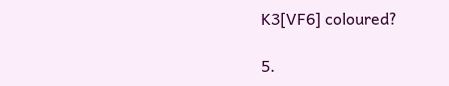K3[VF6] coloured?

5.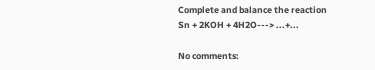Complete and balance the reaction
Sn + 2KOH + 4H2O---> ...+...

No comments: